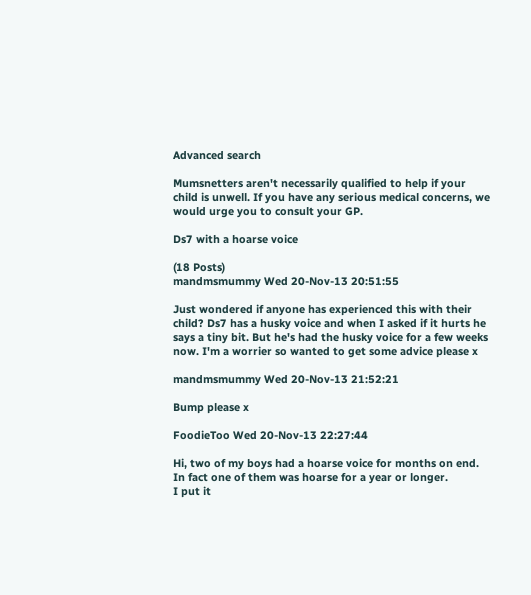Advanced search

Mumsnetters aren't necessarily qualified to help if your child is unwell. If you have any serious medical concerns, we would urge you to consult your GP.

Ds7 with a hoarse voice

(18 Posts)
mandmsmummy Wed 20-Nov-13 20:51:55

Just wondered if anyone has experienced this with their child? Ds7 has a husky voice and when I asked if it hurts he says a tiny bit. But he's had the husky voice for a few weeks now. I'm a worrier so wanted to get some advice please x

mandmsmummy Wed 20-Nov-13 21:52:21

Bump please x

FoodieToo Wed 20-Nov-13 22:27:44

Hi, two of my boys had a hoarse voice for months on end. In fact one of them was hoarse for a year or longer.
I put it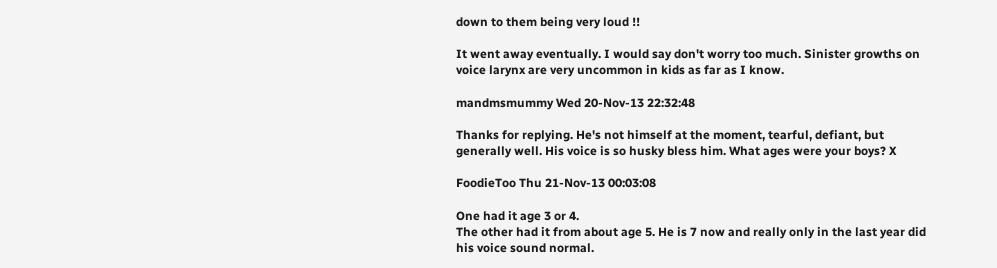down to them being very loud !!

It went away eventually. I would say don't worry too much. Sinister growths on voice larynx are very uncommon in kids as far as I know.

mandmsmummy Wed 20-Nov-13 22:32:48

Thanks for replying. He's not himself at the moment, tearful, defiant, but generally well. His voice is so husky bless him. What ages were your boys? X

FoodieToo Thu 21-Nov-13 00:03:08

One had it age 3 or 4.
The other had it from about age 5. He is 7 now and really only in the last year did his voice sound normal.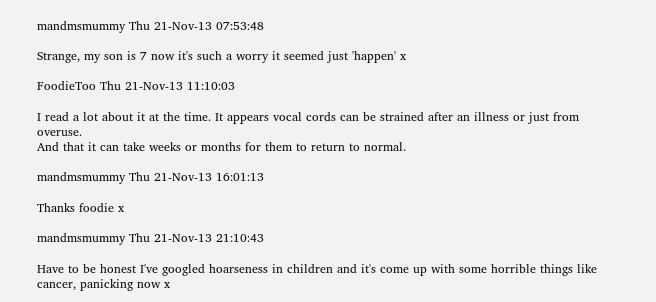mandmsmummy Thu 21-Nov-13 07:53:48

Strange, my son is 7 now it's such a worry it seemed just 'happen' x

FoodieToo Thu 21-Nov-13 11:10:03

I read a lot about it at the time. It appears vocal cords can be strained after an illness or just from overuse.
And that it can take weeks or months for them to return to normal.

mandmsmummy Thu 21-Nov-13 16:01:13

Thanks foodie x

mandmsmummy Thu 21-Nov-13 21:10:43

Have to be honest I've googled hoarseness in children and it's come up with some horrible things like cancer, panicking now x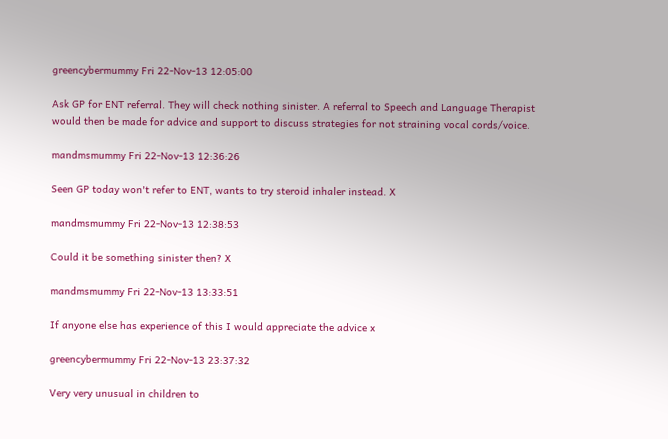greencybermummy Fri 22-Nov-13 12:05:00

Ask GP for ENT referral. They will check nothing sinister. A referral to Speech and Language Therapist would then be made for advice and support to discuss strategies for not straining vocal cords/voice.

mandmsmummy Fri 22-Nov-13 12:36:26

Seen GP today won't refer to ENT, wants to try steroid inhaler instead. X

mandmsmummy Fri 22-Nov-13 12:38:53

Could it be something sinister then? X

mandmsmummy Fri 22-Nov-13 13:33:51

If anyone else has experience of this I would appreciate the advice x

greencybermummy Fri 22-Nov-13 23:37:32

Very very unusual in children to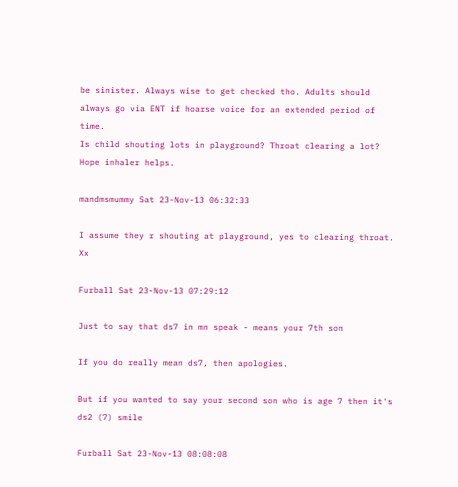be sinister. Always wise to get checked tho. Adults should always go via ENT if hoarse voice for an extended period of time.
Is child shouting lots in playground? Throat clearing a lot? Hope inhaler helps.

mandmsmummy Sat 23-Nov-13 06:32:33

I assume they r shouting at playground, yes to clearing throat. Xx

Furball Sat 23-Nov-13 07:29:12

Just to say that ds7 in mn speak - means your 7th son

If you do really mean ds7, then apologies.

But if you wanted to say your second son who is age 7 then it's ds2 (7) smile

Furball Sat 23-Nov-13 08:08:08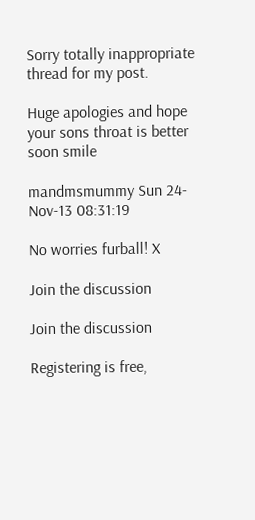Sorry totally inappropriate thread for my post.

Huge apologies and hope your sons throat is better soon smile

mandmsmummy Sun 24-Nov-13 08:31:19

No worries furball! X

Join the discussion

Join the discussion

Registering is free,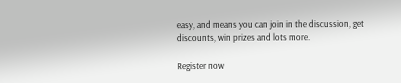easy, and means you can join in the discussion, get discounts, win prizes and lots more.

Register now